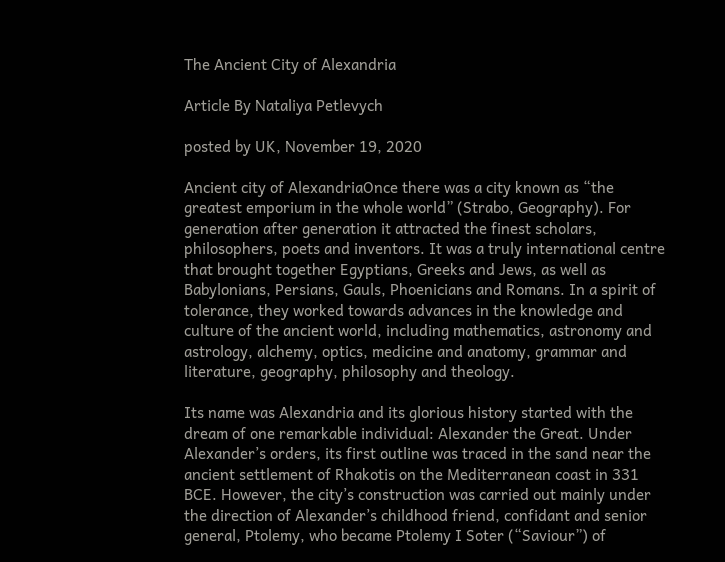The Ancient City of Alexandria

Article By Nataliya Petlevych

posted by UK, November 19, 2020

Ancient city of AlexandriaOnce there was a city known as “the greatest emporium in the whole world” (Strabo, Geography). For generation after generation it attracted the finest scholars, philosophers, poets and inventors. It was a truly international centre that brought together Egyptians, Greeks and Jews, as well as Babylonians, Persians, Gauls, Phoenicians and Romans. In a spirit of tolerance, they worked towards advances in the knowledge and culture of the ancient world, including mathematics, astronomy and astrology, alchemy, optics, medicine and anatomy, grammar and literature, geography, philosophy and theology.

Its name was Alexandria and its glorious history started with the dream of one remarkable individual: Alexander the Great. Under Alexander’s orders, its first outline was traced in the sand near the ancient settlement of Rhakotis on the Mediterranean coast in 331 BCE. However, the city’s construction was carried out mainly under the direction of Alexander’s childhood friend, confidant and senior general, Ptolemy, who became Ptolemy I Soter (“Saviour”) of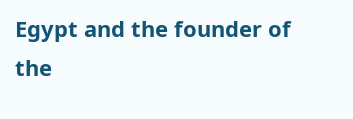Egypt and the founder of the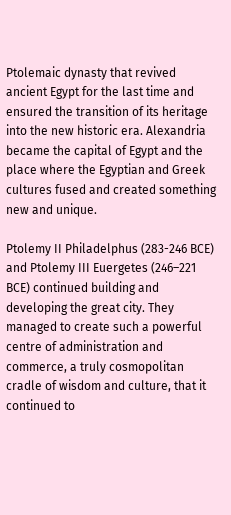Ptolemaic dynasty that revived ancient Egypt for the last time and ensured the transition of its heritage into the new historic era. Alexandria became the capital of Egypt and the place where the Egyptian and Greek cultures fused and created something new and unique.

Ptolemy II Philadelphus (283-246 BCE) and Ptolemy III Euergetes (246–221 BCE) continued building and developing the great city. They managed to create such a powerful centre of administration and commerce, a truly cosmopolitan cradle of wisdom and culture, that it continued to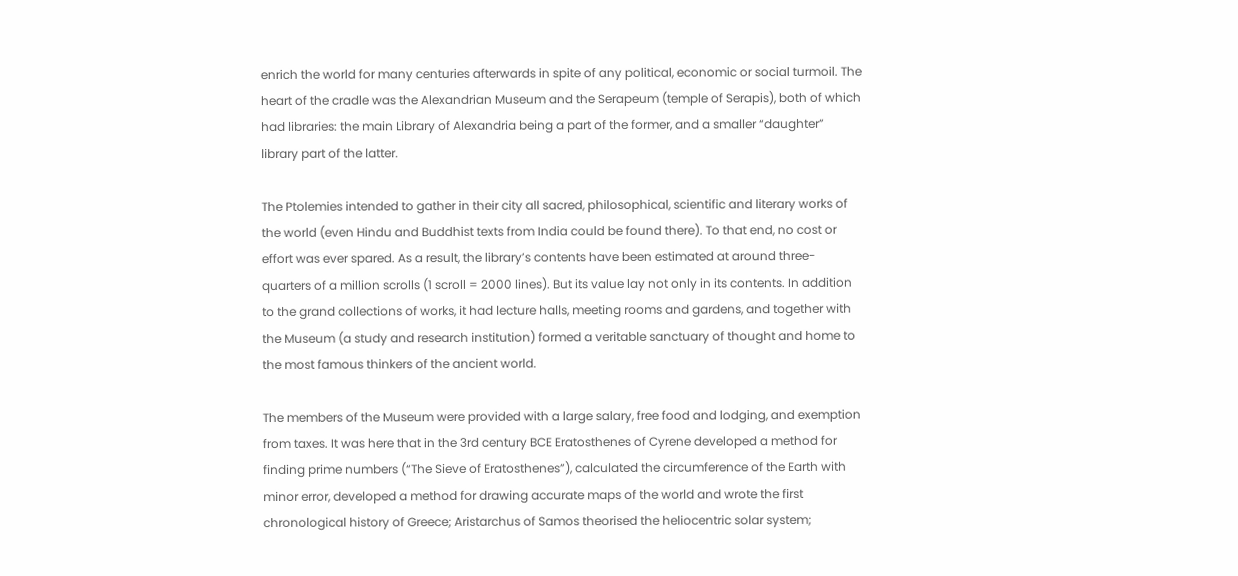enrich the world for many centuries afterwards in spite of any political, economic or social turmoil. The heart of the cradle was the Alexandrian Museum and the Serapeum (temple of Serapis), both of which had libraries: the main Library of Alexandria being a part of the former, and a smaller “daughter” library part of the latter.

The Ptolemies intended to gather in their city all sacred, philosophical, scientific and literary works of the world (even Hindu and Buddhist texts from India could be found there). To that end, no cost or effort was ever spared. As a result, the library’s contents have been estimated at around three-quarters of a million scrolls (1 scroll = 2000 lines). But its value lay not only in its contents. In addition to the grand collections of works, it had lecture halls, meeting rooms and gardens, and together with the Museum (a study and research institution) formed a veritable sanctuary of thought and home to the most famous thinkers of the ancient world.

The members of the Museum were provided with a large salary, free food and lodging, and exemption from taxes. It was here that in the 3rd century BCE Eratosthenes of Cyrene developed a method for finding prime numbers (“The Sieve of Eratosthenes”), calculated the circumference of the Earth with minor error, developed a method for drawing accurate maps of the world and wrote the first chronological history of Greece; Aristarchus of Samos theorised the heliocentric solar system;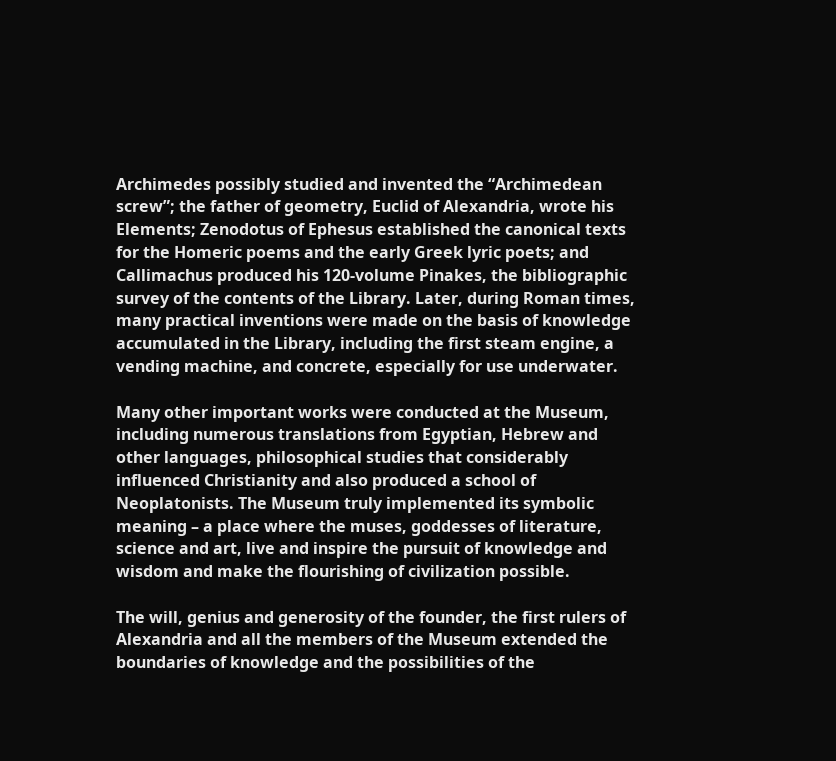Archimedes possibly studied and invented the “Archimedean screw”; the father of geometry, Euclid of Alexandria, wrote his Elements; Zenodotus of Ephesus established the canonical texts for the Homeric poems and the early Greek lyric poets; and Callimachus produced his 120-volume Pinakes, the bibliographic survey of the contents of the Library. Later, during Roman times, many practical inventions were made on the basis of knowledge accumulated in the Library, including the first steam engine, a vending machine, and concrete, especially for use underwater.

Many other important works were conducted at the Museum, including numerous translations from Egyptian, Hebrew and other languages, philosophical studies that considerably influenced Christianity and also produced a school of Neoplatonists. The Museum truly implemented its symbolic meaning – a place where the muses, goddesses of literature, science and art, live and inspire the pursuit of knowledge and wisdom and make the flourishing of civilization possible.

The will, genius and generosity of the founder, the first rulers of Alexandria and all the members of the Museum extended the boundaries of knowledge and the possibilities of the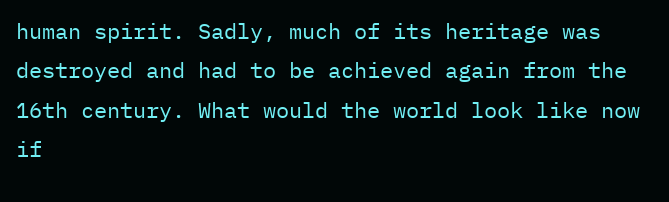human spirit. Sadly, much of its heritage was destroyed and had to be achieved again from the 16th century. What would the world look like now if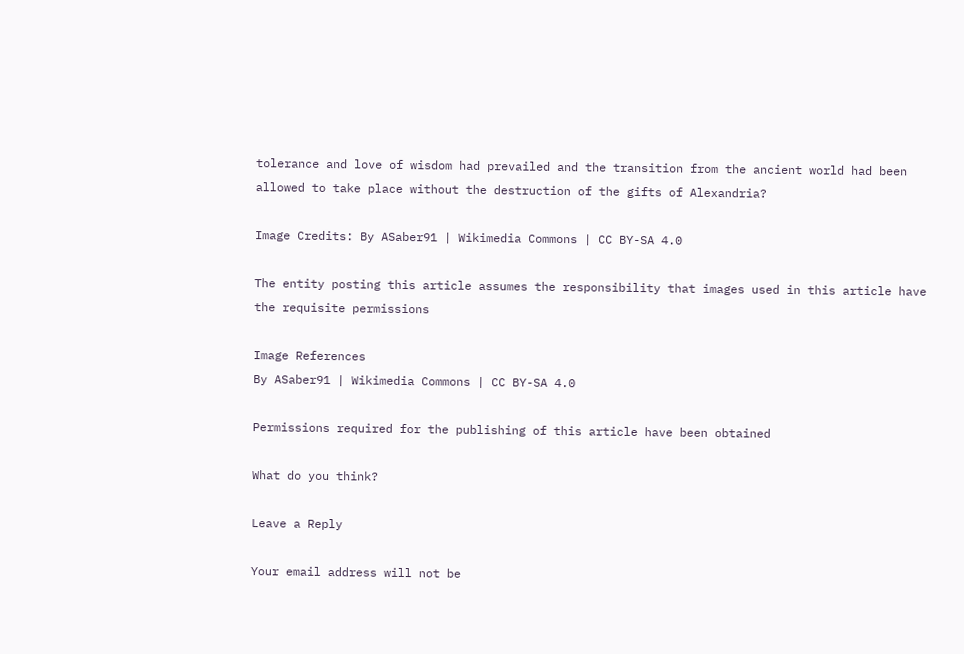tolerance and love of wisdom had prevailed and the transition from the ancient world had been allowed to take place without the destruction of the gifts of Alexandria?

Image Credits: By ASaber91 | Wikimedia Commons | CC BY-SA 4.0

The entity posting this article assumes the responsibility that images used in this article have the requisite permissions

Image References
By ASaber91 | Wikimedia Commons | CC BY-SA 4.0

Permissions required for the publishing of this article have been obtained

What do you think?

Leave a Reply

Your email address will not be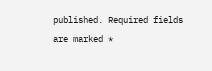published. Required fields are marked *